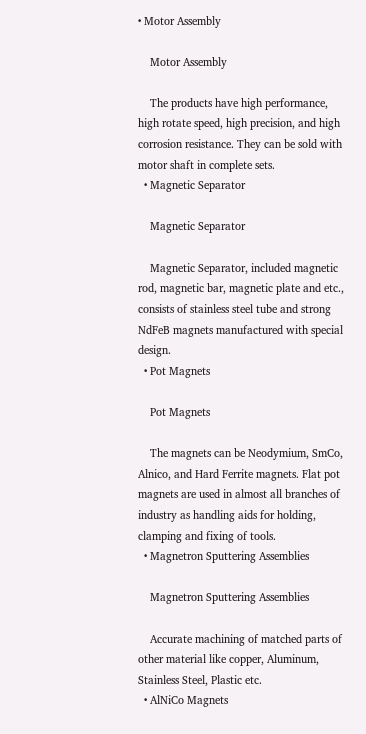• Motor Assembly

    Motor Assembly

    The products have high performance, high rotate speed, high precision, and high corrosion resistance. They can be sold with motor shaft in complete sets.
  • Magnetic Separator

    Magnetic Separator

    Magnetic Separator, included magnetic rod, magnetic bar, magnetic plate and etc., consists of stainless steel tube and strong NdFeB magnets manufactured with special design.
  • Pot Magnets

    Pot Magnets

    The magnets can be Neodymium, SmCo, Alnico, and Hard Ferrite magnets. Flat pot magnets are used in almost all branches of industry as handling aids for holding, clamping and fixing of tools.
  • Magnetron Sputtering Assemblies

    Magnetron Sputtering Assemblies

    Accurate machining of matched parts of other material like copper, Aluminum, Stainless Steel, Plastic etc.
  • AlNiCo Magnets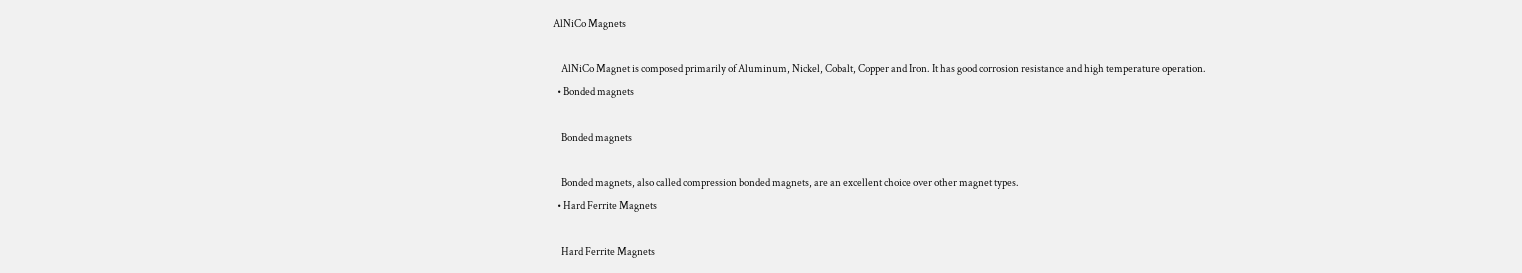AlNiCo Magnets

    AlNiCo Magnet is composed primarily of Aluminum, Nickel, Cobalt, Copper and Iron. It has good corrosion resistance and high temperature operation.
  • Bonded magnets

    Bonded magnets

    Bonded magnets, also called compression bonded magnets, are an excellent choice over other magnet types.
  • Hard Ferrite Magnets

    Hard Ferrite Magnets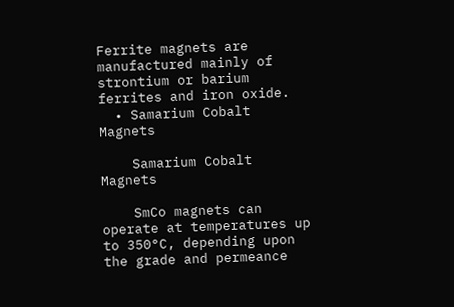Ferrite magnets are manufactured mainly of strontium or barium ferrites and iron oxide.
  • Samarium Cobalt Magnets

    Samarium Cobalt Magnets

    SmCo magnets can operate at temperatures up to 350°C, depending upon the grade and permeance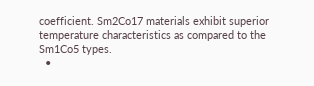coefficient. Sm2Co17 materials exhibit superior temperature characteristics as compared to the Sm1Co5 types.
  •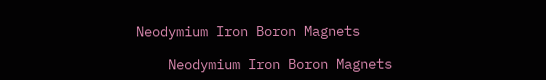Neodymium Iron Boron Magnets

    Neodymium Iron Boron Magnets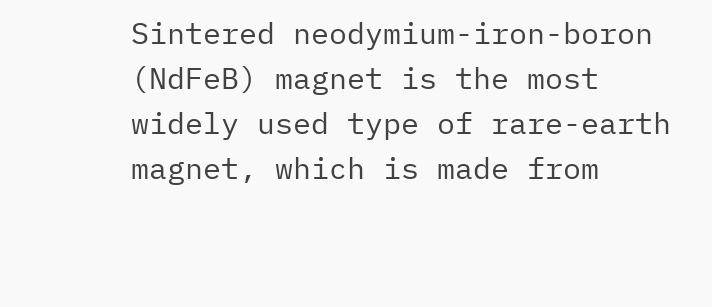Sintered neodymium-iron-boron (NdFeB) magnet is the most widely used type of rare-earth magnet, which is made from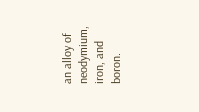an alloy of neodymium, iron, and boron.